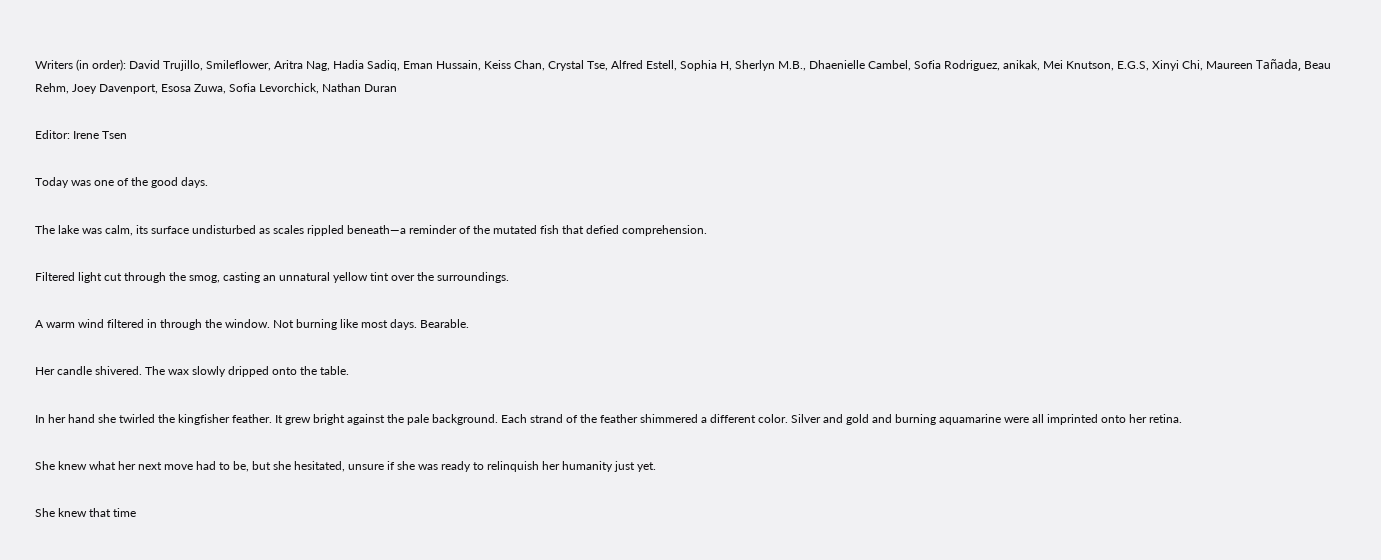Writers (in order): David Trujillo, Smileflower, Aritra Nag, Hadia Sadiq, Eman Hussain, Keiss Chan, Crystal Tse, Alfred Estell, Sophia H, Sherlyn M.B., Dhaenielle Cambel, Sofia Rodriguez, anikak, Mei Knutson, E.G.S, Xinyi Chi, Maureen Tañada, Beau Rehm, Joey Davenport, Esosa Zuwa, Sofia Levorchick, Nathan Duran

Editor: Irene Tsen

Today was one of the good days.

The lake was calm, its surface undisturbed as scales rippled beneath—a reminder of the mutated fish that defied comprehension.

Filtered light cut through the smog, casting an unnatural yellow tint over the surroundings.

A warm wind filtered in through the window. Not burning like most days. Bearable.

Her candle shivered. The wax slowly dripped onto the table.

In her hand she twirled the kingfisher feather. It grew bright against the pale background. Each strand of the feather shimmered a different color. Silver and gold and burning aquamarine were all imprinted onto her retina.

She knew what her next move had to be, but she hesitated, unsure if she was ready to relinquish her humanity just yet.

She knew that time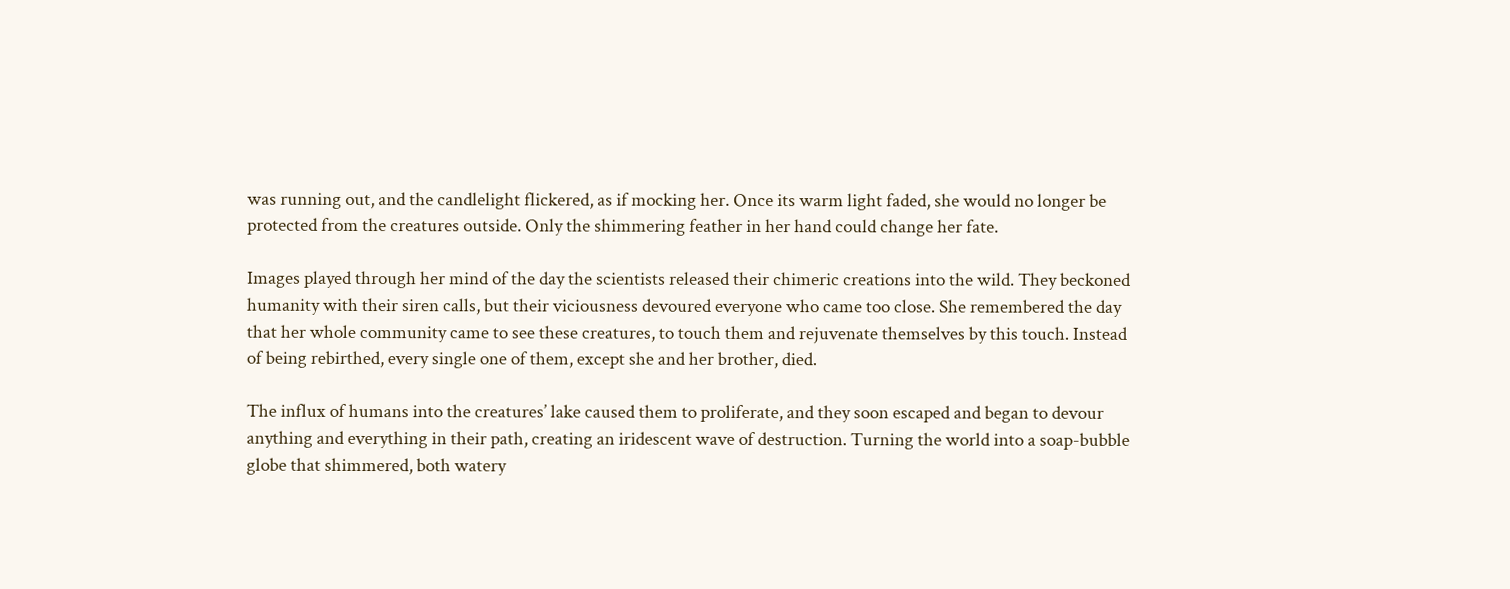was running out, and the candlelight flickered, as if mocking her. Once its warm light faded, she would no longer be protected from the creatures outside. Only the shimmering feather in her hand could change her fate.

Images played through her mind of the day the scientists released their chimeric creations into the wild. They beckoned humanity with their siren calls, but their viciousness devoured everyone who came too close. She remembered the day that her whole community came to see these creatures, to touch them and rejuvenate themselves by this touch. Instead of being rebirthed, every single one of them, except she and her brother, died.

The influx of humans into the creatures’ lake caused them to proliferate, and they soon escaped and began to devour anything and everything in their path, creating an iridescent wave of destruction. Turning the world into a soap-bubble globe that shimmered, both watery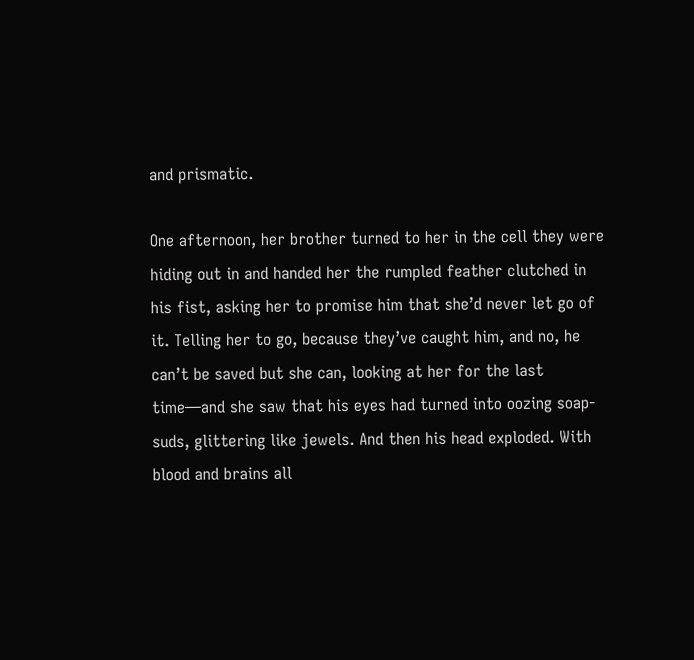and prismatic.

One afternoon, her brother turned to her in the cell they were hiding out in and handed her the rumpled feather clutched in his fist, asking her to promise him that she’d never let go of it. Telling her to go, because they’ve caught him, and no, he can’t be saved but she can, looking at her for the last time—and she saw that his eyes had turned into oozing soap-suds, glittering like jewels. And then his head exploded. With blood and brains all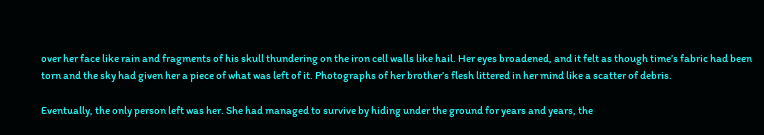over her face like rain and fragments of his skull thundering on the iron cell walls like hail. Her eyes broadened, and it felt as though time’s fabric had been torn and the sky had given her a piece of what was left of it. Photographs of her brother’s flesh littered in her mind like a scatter of debris.

Eventually, the only person left was her. She had managed to survive by hiding under the ground for years and years, the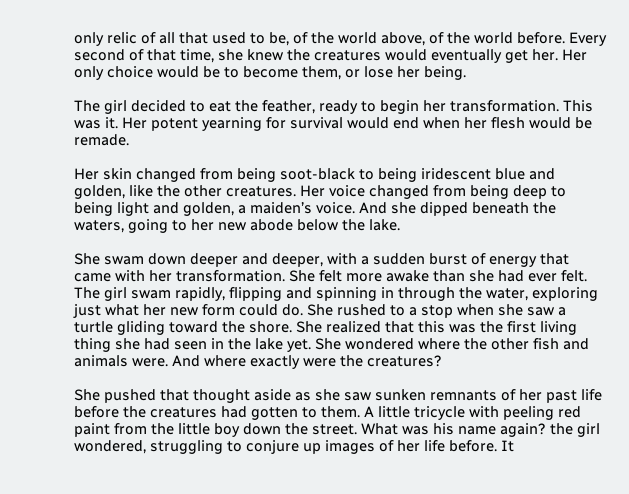only relic of all that used to be, of the world above, of the world before. Every second of that time, she knew the creatures would eventually get her. Her only choice would be to become them, or lose her being.

The girl decided to eat the feather, ready to begin her transformation. This was it. Her potent yearning for survival would end when her flesh would be remade.

Her skin changed from being soot-black to being iridescent blue and golden, like the other creatures. Her voice changed from being deep to being light and golden, a maiden’s voice. And she dipped beneath the waters, going to her new abode below the lake.

She swam down deeper and deeper, with a sudden burst of energy that came with her transformation. She felt more awake than she had ever felt. The girl swam rapidly, flipping and spinning in through the water, exploring just what her new form could do. She rushed to a stop when she saw a turtle gliding toward the shore. She realized that this was the first living thing she had seen in the lake yet. She wondered where the other fish and animals were. And where exactly were the creatures?

She pushed that thought aside as she saw sunken remnants of her past life before the creatures had gotten to them. A little tricycle with peeling red paint from the little boy down the street. What was his name again? the girl wondered, struggling to conjure up images of her life before. It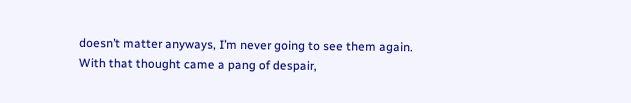doesn’t matter anyways, I’m never going to see them again. With that thought came a pang of despair,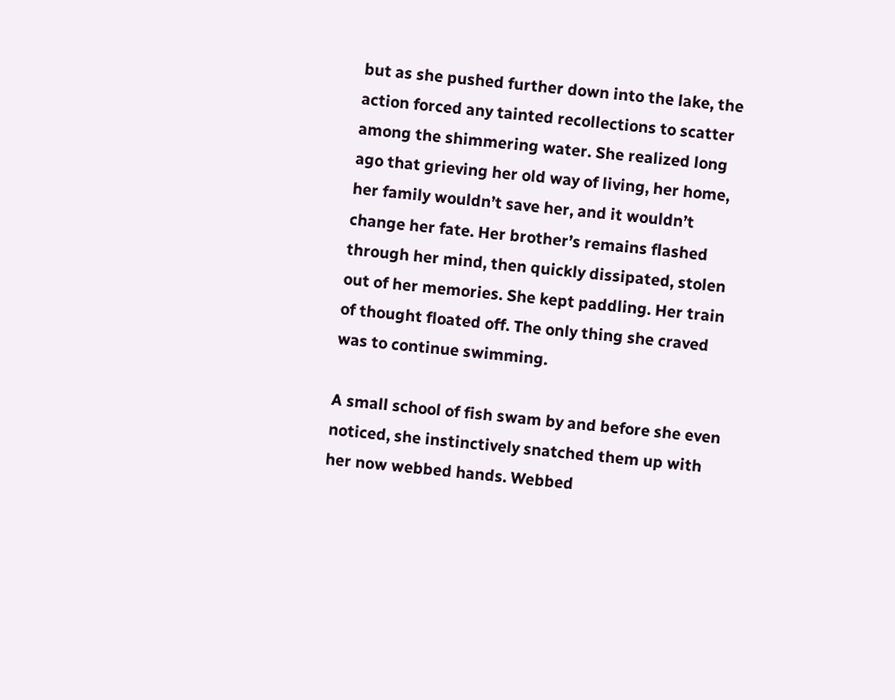but as she pushed further down into the lake, the action forced any tainted recollections to scatter among the shimmering water. She realized long ago that grieving her old way of living, her home, her family wouldn’t save her, and it wouldn’t change her fate. Her brother’s remains flashed through her mind, then quickly dissipated, stolen out of her memories. She kept paddling. Her train of thought floated off. The only thing she craved was to continue swimming.

A small school of fish swam by and before she even noticed, she instinctively snatched them up with her now webbed hands. Webbed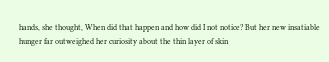hands, she thought, When did that happen and how did I not notice? But her new insatiable hunger far outweighed her curiosity about the thin layer of skin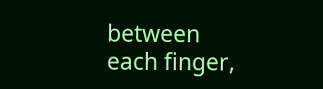between each finger,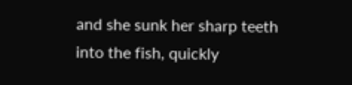and she sunk her sharp teeth into the fish, quickly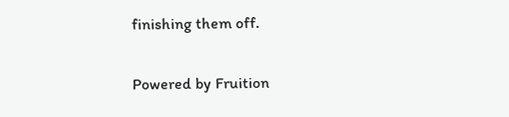finishing them off.

Powered by Fruition